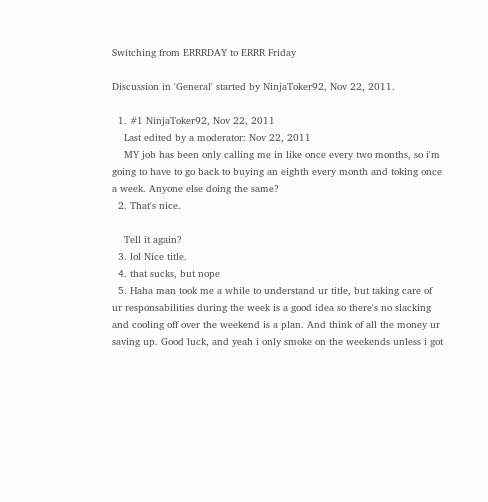Switching from ERRRDAY to ERRR Friday

Discussion in 'General' started by NinjaToker92, Nov 22, 2011.

  1. #1 NinjaToker92, Nov 22, 2011
    Last edited by a moderator: Nov 22, 2011
    MY job has been only calling me in like once every two months, so i'm going to have to go back to buying an eighth every month and toking once a week. Anyone else doing the same?
  2. That's nice.

    Tell it again?
  3. lol Nice title.
  4. that sucks, but nope
  5. Haha man took me a while to understand ur title, but taking care of ur responsabilities during the week is a good idea so there's no slacking and cooling off over the weekend is a plan. And think of all the money ur saving up. Good luck, and yeah i only smoke on the weekends unless i got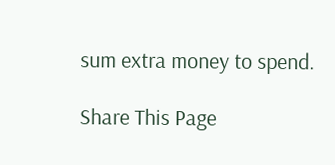sum extra money to spend.

Share This Page